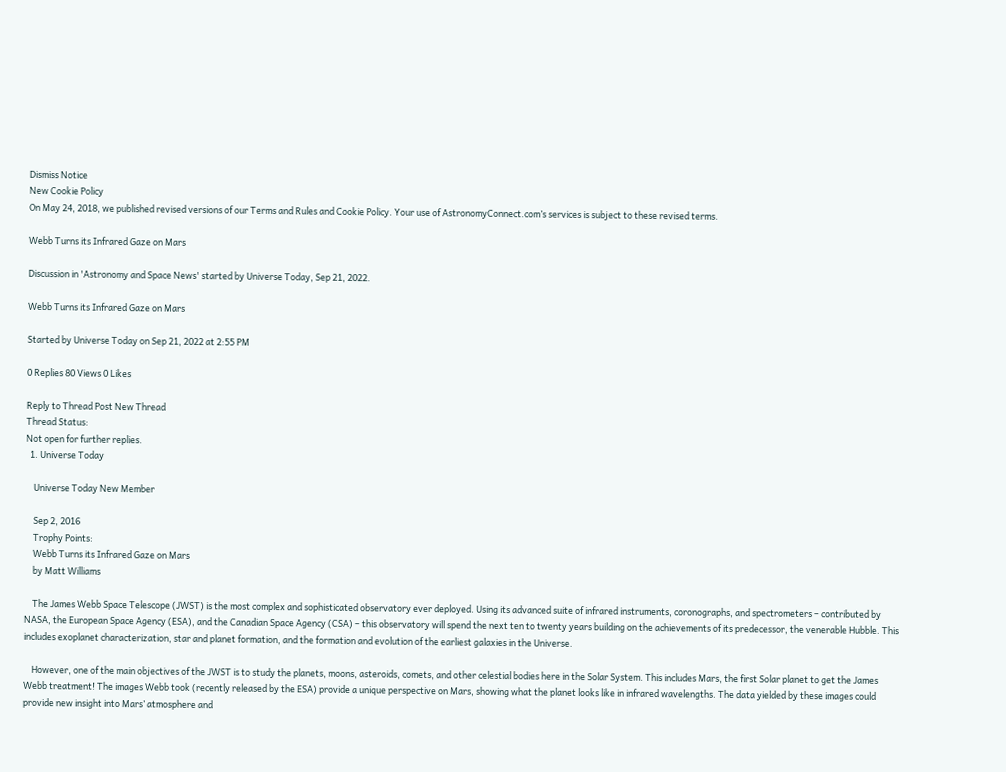Dismiss Notice
New Cookie Policy
On May 24, 2018, we published revised versions of our Terms and Rules and Cookie Policy. Your use of AstronomyConnect.com’s services is subject to these revised terms.

Webb Turns its Infrared Gaze on Mars

Discussion in 'Astronomy and Space News' started by Universe Today, Sep 21, 2022.

Webb Turns its Infrared Gaze on Mars

Started by Universe Today on Sep 21, 2022 at 2:55 PM

0 Replies 80 Views 0 Likes

Reply to Thread Post New Thread
Thread Status:
Not open for further replies.
  1. Universe Today

    Universe Today New Member

    Sep 2, 2016
    Trophy Points:
    Webb Turns its Infrared Gaze on Mars
    by Matt Williams

    The James Webb Space Telescope (JWST) is the most complex and sophisticated observatory ever deployed. Using its advanced suite of infrared instruments, coronographs, and spectrometers – contributed by NASA, the European Space Agency (ESA), and the Canadian Space Agency (CSA) – this observatory will spend the next ten to twenty years building on the achievements of its predecessor, the venerable Hubble. This includes exoplanet characterization, star and planet formation, and the formation and evolution of the earliest galaxies in the Universe.

    However, one of the main objectives of the JWST is to study the planets, moons, asteroids, comets, and other celestial bodies here in the Solar System. This includes Mars, the first Solar planet to get the James Webb treatment! The images Webb took (recently released by the ESA) provide a unique perspective on Mars, showing what the planet looks like in infrared wavelengths. The data yielded by these images could provide new insight into Mars’ atmosphere and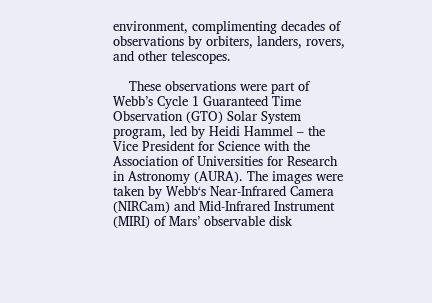environment, complimenting decades of observations by orbiters, landers, rovers, and other telescopes.

    These observations were part of Webb’s Cycle 1 Guaranteed Time Observation (GTO) Solar System program, led by Heidi Hammel – the Vice President for Science with the Association of Universities for Research in Astronomy (AURA). The images were taken by Webb‘s Near-Infrared Camera (NIRCam) and Mid-Infrared Instrument (MIRI) of Mars’ observable disk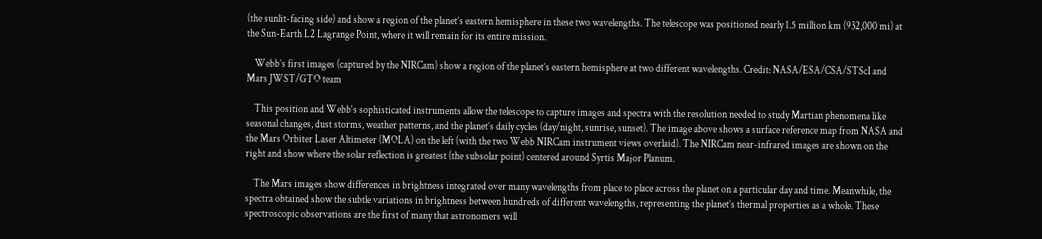(the sunlit-facing side) and show a region of the planet’s eastern hemisphere in these two wavelengths. The telescope was positioned nearly 1.5 million km (932,000 mi) at the Sun-Earth L2 Lagrange Point, where it will remain for its entire mission.

    Webb’s first images (captured by the NIRCam) show a region of the planet’s eastern hemisphere at two different wavelengths. Credit: NASA/ESA/CSA/STScI and Mars JWST/GTO team

    This position and Webb‘s sophisticated instruments allow the telescope to capture images and spectra with the resolution needed to study Martian phenomena like seasonal changes, dust storms, weather patterns, and the planet’s daily cycles (day/night, sunrise, sunset). The image above shows a surface reference map from NASA and the Mars Orbiter Laser Altimeter (MOLA) on the left (with the two Webb NIRCam instrument views overlaid). The NIRCam near-infrared images are shown on the right and show where the solar reflection is greatest (the subsolar point) centered around Syrtis Major Planum.

    The Mars images show differences in brightness integrated over many wavelengths from place to place across the planet on a particular day and time. Meanwhile, the spectra obtained show the subtle variations in brightness between hundreds of different wavelengths, representing the planet’s thermal properties as a whole. These spectroscopic observations are the first of many that astronomers will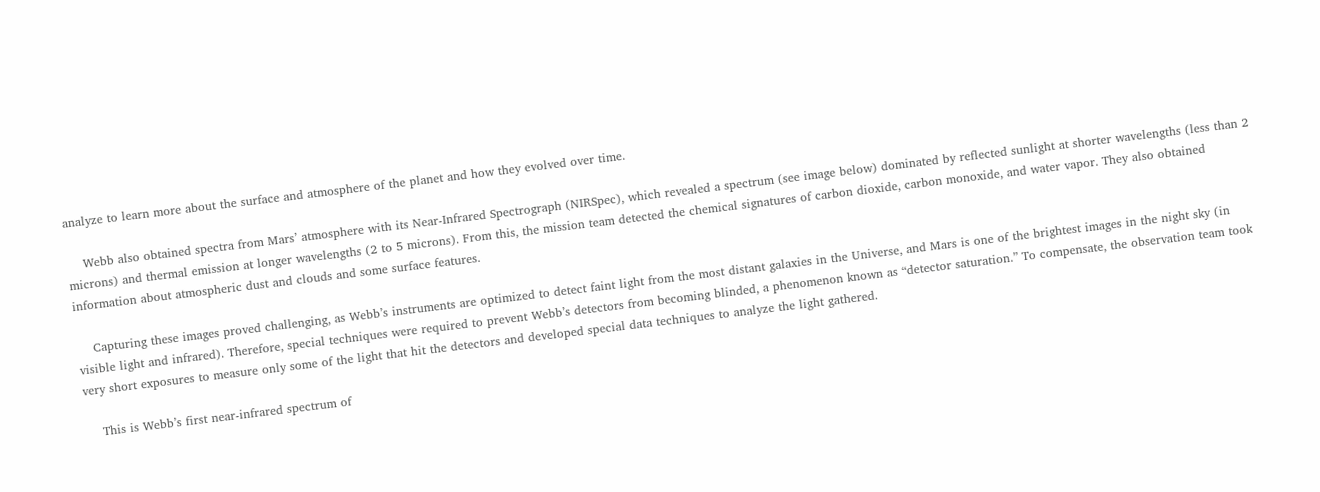analyze to learn more about the surface and atmosphere of the planet and how they evolved over time.

    Webb also obtained spectra from Mars’ atmosphere with its Near-Infrared Spectrograph (NIRSpec), which revealed a spectrum (see image below) dominated by reflected sunlight at shorter wavelengths (less than 2 microns) and thermal emission at longer wavelengths (2 to 5 microns). From this, the mission team detected the chemical signatures of carbon dioxide, carbon monoxide, and water vapor. They also obtained information about atmospheric dust and clouds and some surface features.

    Capturing these images proved challenging, as Webb’s instruments are optimized to detect faint light from the most distant galaxies in the Universe, and Mars is one of the brightest images in the night sky (in visible light and infrared). Therefore, special techniques were required to prevent Webb’s detectors from becoming blinded, a phenomenon known as “detector saturation.” To compensate, the observation team took very short exposures to measure only some of the light that hit the detectors and developed special data techniques to analyze the light gathered.

    This is Webb’s first near-infrared spectrum of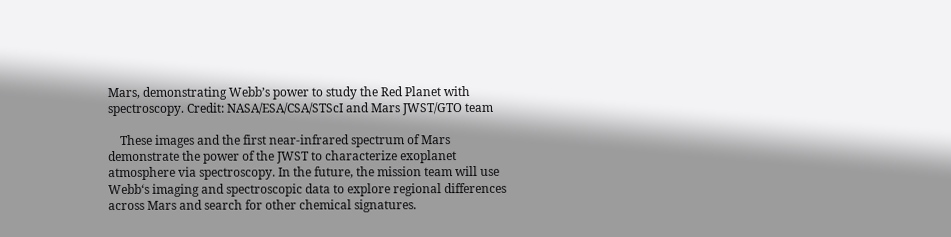Mars, demonstrating Webb’s power to study the Red Planet with spectroscopy. Credit: NASA/ESA/CSA/STScI and Mars JWST/GTO team

    These images and the first near-infrared spectrum of Mars demonstrate the power of the JWST to characterize exoplanet atmosphere via spectroscopy. In the future, the mission team will use Webb‘s imaging and spectroscopic data to explore regional differences across Mars and search for other chemical signatures.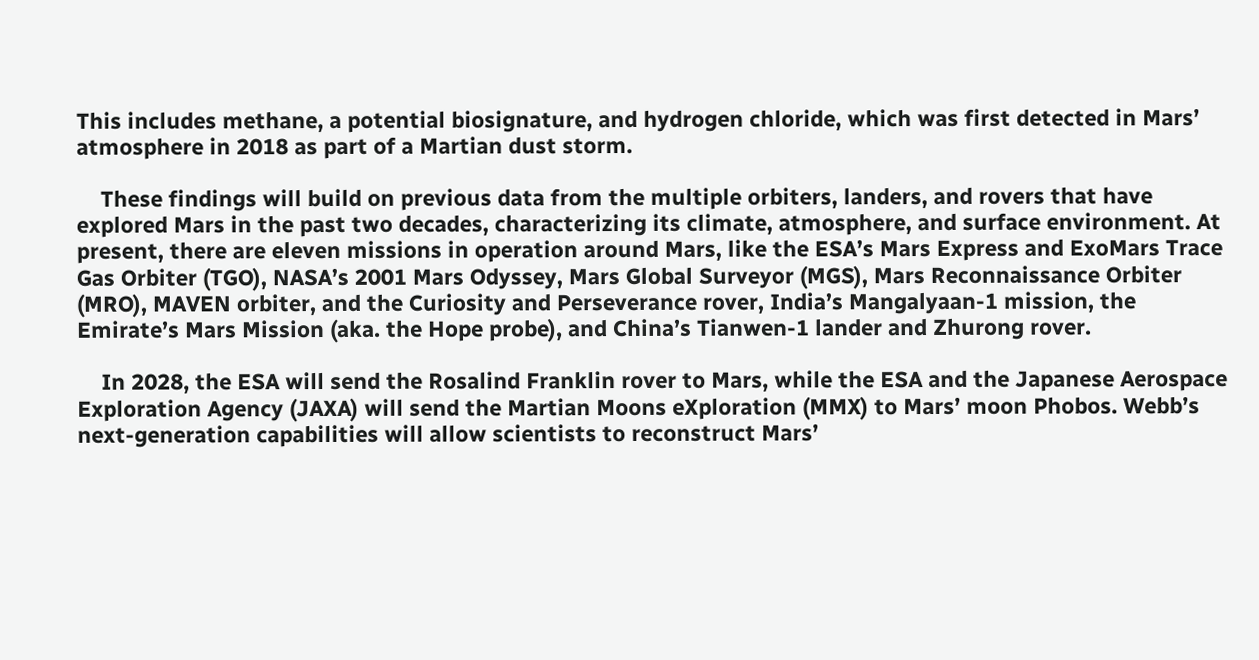This includes methane, a potential biosignature, and hydrogen chloride, which was first detected in Mars’ atmosphere in 2018 as part of a Martian dust storm.

    These findings will build on previous data from the multiple orbiters, landers, and rovers that have explored Mars in the past two decades, characterizing its climate, atmosphere, and surface environment. At present, there are eleven missions in operation around Mars, like the ESA’s Mars Express and ExoMars Trace Gas Orbiter (TGO), NASA’s 2001 Mars Odyssey, Mars Global Surveyor (MGS), Mars Reconnaissance Orbiter (MRO), MAVEN orbiter, and the Curiosity and Perseverance rover, India’s Mangalyaan-1 mission, the Emirate’s Mars Mission (aka. the Hope probe), and China’s Tianwen-1 lander and Zhurong rover.

    In 2028, the ESA will send the Rosalind Franklin rover to Mars, while the ESA and the Japanese Aerospace Exploration Agency (JAXA) will send the Martian Moons eXploration (MMX) to Mars’ moon Phobos. Webb’s next-generation capabilities will allow scientists to reconstruct Mars’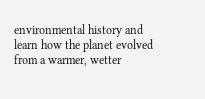environmental history and learn how the planet evolved from a warmer, wetter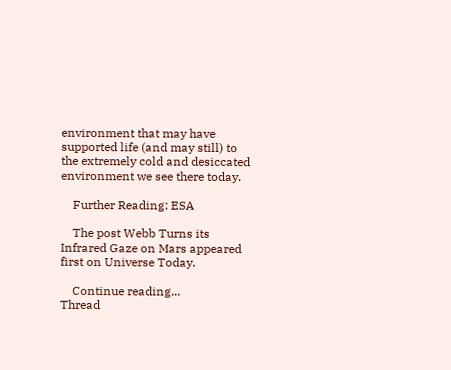environment that may have supported life (and may still) to the extremely cold and desiccated environment we see there today.

    Further Reading: ESA

    The post Webb Turns its Infrared Gaze on Mars appeared first on Universe Today.

    Continue reading...
Thread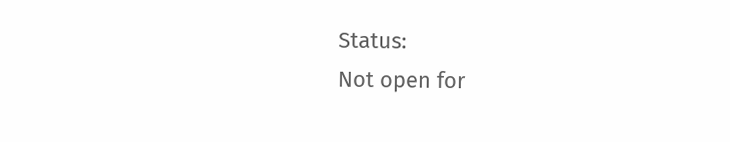Status:
Not open for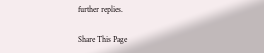further replies.

Share This Page